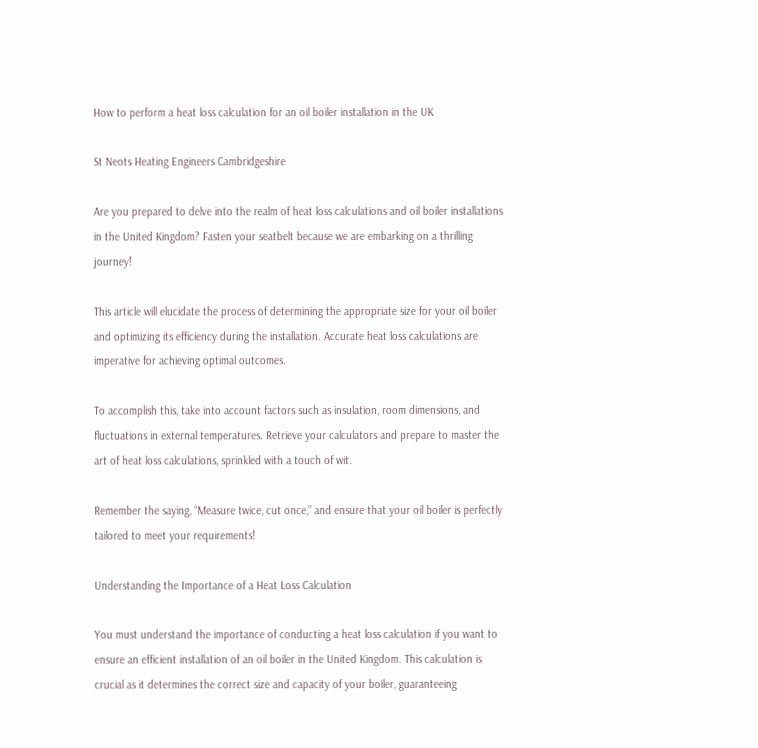How to perform a heat loss calculation for an oil boiler installation in the UK

St Neots Heating Engineers Cambridgeshire

Are you prepared to delve into the realm of heat loss calculations and oil boiler installations in the United Kingdom? Fasten your seatbelt because we are embarking on a thrilling journey!

This article will elucidate the process of determining the appropriate size for your oil boiler and optimizing its efficiency during the installation. Accurate heat loss calculations are imperative for achieving optimal outcomes.

To accomplish this, take into account factors such as insulation, room dimensions, and fluctuations in external temperatures. Retrieve your calculators and prepare to master the art of heat loss calculations, sprinkled with a touch of wit.

Remember the saying, “Measure twice, cut once,” and ensure that your oil boiler is perfectly tailored to meet your requirements!

Understanding the Importance of a Heat Loss Calculation

You must understand the importance of conducting a heat loss calculation if you want to ensure an efficient installation of an oil boiler in the United Kingdom. This calculation is crucial as it determines the correct size and capacity of your boiler, guaranteeing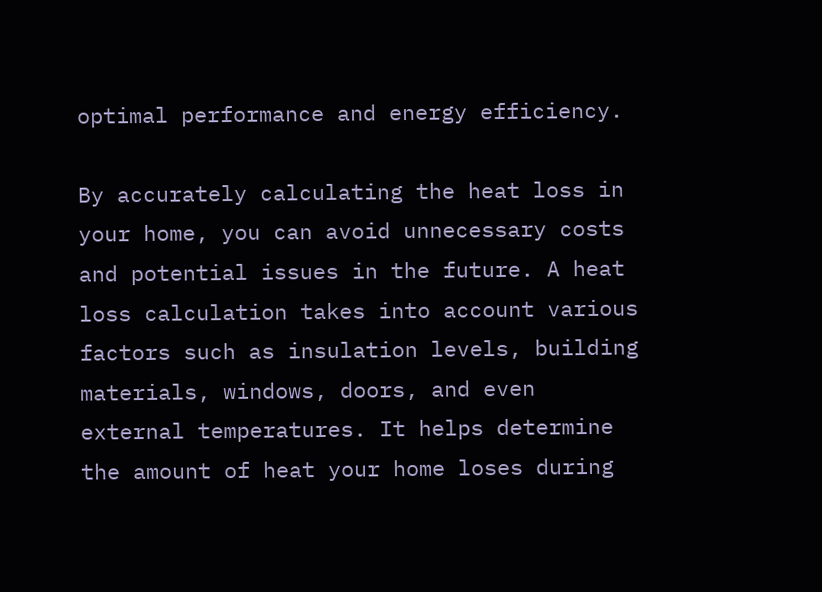optimal performance and energy efficiency.

By accurately calculating the heat loss in your home, you can avoid unnecessary costs and potential issues in the future. A heat loss calculation takes into account various factors such as insulation levels, building materials, windows, doors, and even external temperatures. It helps determine the amount of heat your home loses during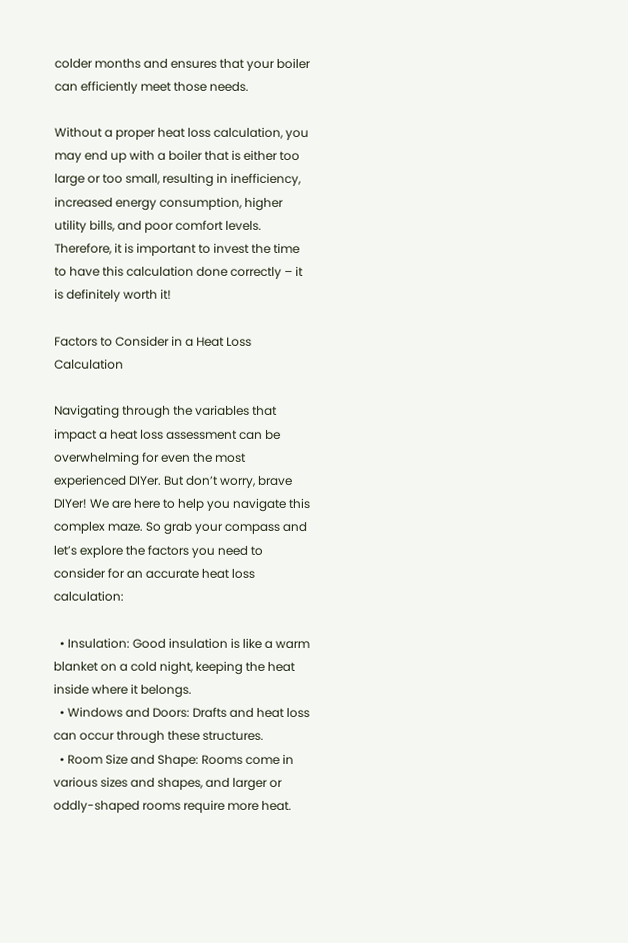colder months and ensures that your boiler can efficiently meet those needs.

Without a proper heat loss calculation, you may end up with a boiler that is either too large or too small, resulting in inefficiency, increased energy consumption, higher utility bills, and poor comfort levels. Therefore, it is important to invest the time to have this calculation done correctly – it is definitely worth it!

Factors to Consider in a Heat Loss Calculation

Navigating through the variables that impact a heat loss assessment can be overwhelming for even the most experienced DIYer. But don’t worry, brave DIYer! We are here to help you navigate this complex maze. So grab your compass and let’s explore the factors you need to consider for an accurate heat loss calculation:

  • Insulation: Good insulation is like a warm blanket on a cold night, keeping the heat inside where it belongs.
  • Windows and Doors: Drafts and heat loss can occur through these structures.
  • Room Size and Shape: Rooms come in various sizes and shapes, and larger or oddly-shaped rooms require more heat.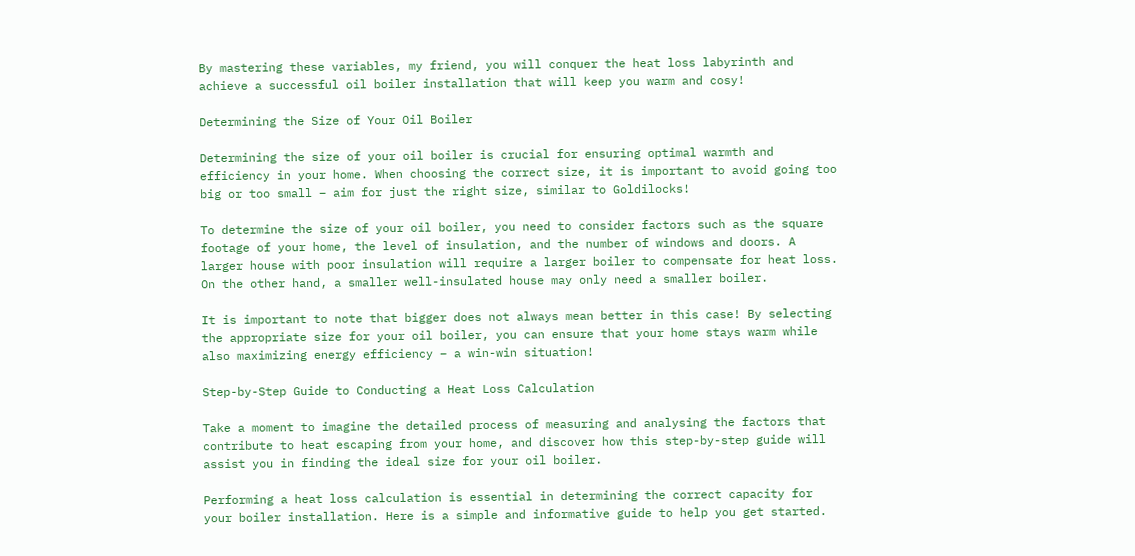By mastering these variables, my friend, you will conquer the heat loss labyrinth and achieve a successful oil boiler installation that will keep you warm and cosy!

Determining the Size of Your Oil Boiler

Determining the size of your oil boiler is crucial for ensuring optimal warmth and efficiency in your home. When choosing the correct size, it is important to avoid going too big or too small – aim for just the right size, similar to Goldilocks!

To determine the size of your oil boiler, you need to consider factors such as the square footage of your home, the level of insulation, and the number of windows and doors. A larger house with poor insulation will require a larger boiler to compensate for heat loss. On the other hand, a smaller well-insulated house may only need a smaller boiler.

It is important to note that bigger does not always mean better in this case! By selecting the appropriate size for your oil boiler, you can ensure that your home stays warm while also maximizing energy efficiency – a win-win situation!

Step-by-Step Guide to Conducting a Heat Loss Calculation

Take a moment to imagine the detailed process of measuring and analysing the factors that contribute to heat escaping from your home, and discover how this step-by-step guide will assist you in finding the ideal size for your oil boiler.

Performing a heat loss calculation is essential in determining the correct capacity for your boiler installation. Here is a simple and informative guide to help you get started.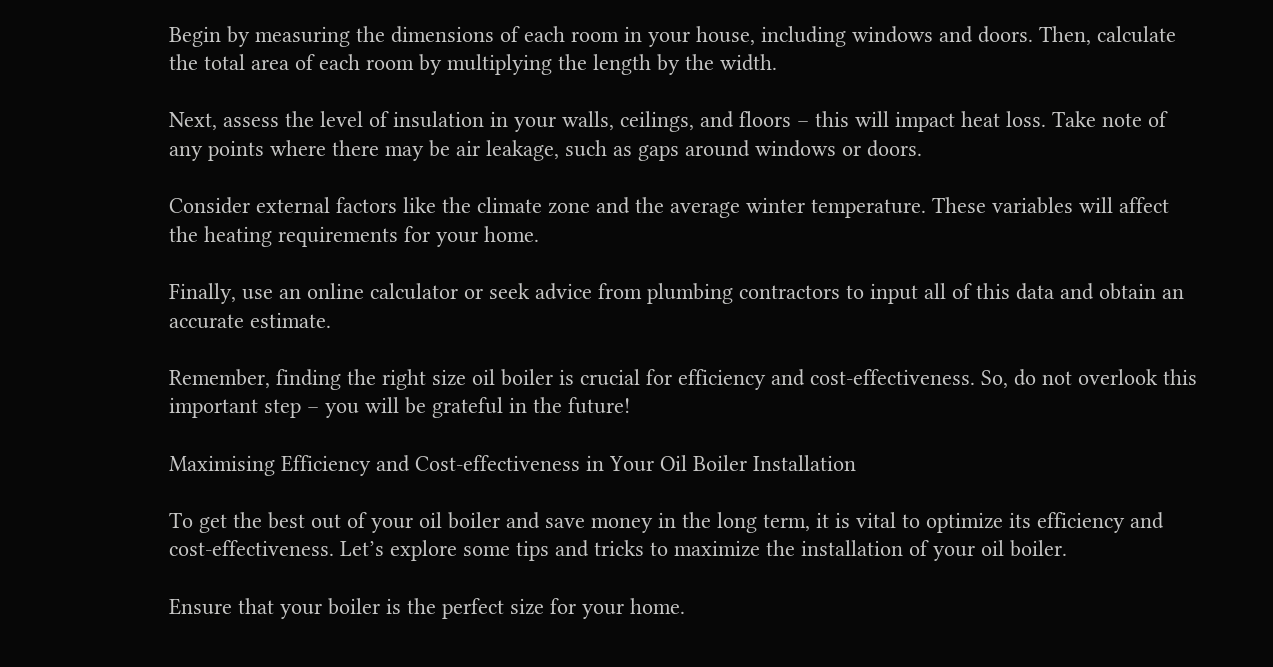Begin by measuring the dimensions of each room in your house, including windows and doors. Then, calculate the total area of each room by multiplying the length by the width.

Next, assess the level of insulation in your walls, ceilings, and floors – this will impact heat loss. Take note of any points where there may be air leakage, such as gaps around windows or doors.

Consider external factors like the climate zone and the average winter temperature. These variables will affect the heating requirements for your home.

Finally, use an online calculator or seek advice from plumbing contractors to input all of this data and obtain an accurate estimate.

Remember, finding the right size oil boiler is crucial for efficiency and cost-effectiveness. So, do not overlook this important step – you will be grateful in the future!

Maximising Efficiency and Cost-effectiveness in Your Oil Boiler Installation

To get the best out of your oil boiler and save money in the long term, it is vital to optimize its efficiency and cost-effectiveness. Let’s explore some tips and tricks to maximize the installation of your oil boiler.

Ensure that your boiler is the perfect size for your home.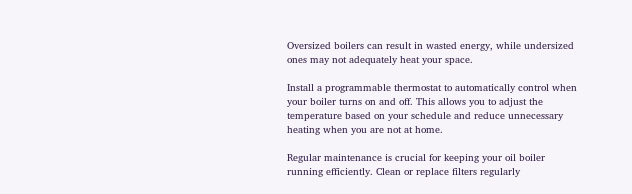Oversized boilers can result in wasted energy, while undersized ones may not adequately heat your space.

Install a programmable thermostat to automatically control when your boiler turns on and off. This allows you to adjust the temperature based on your schedule and reduce unnecessary heating when you are not at home.

Regular maintenance is crucial for keeping your oil boiler running efficiently. Clean or replace filters regularly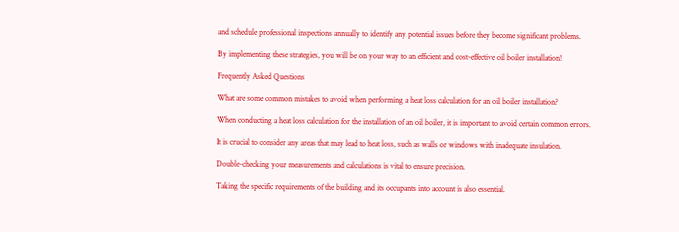and schedule professional inspections annually to identify any potential issues before they become significant problems.

By implementing these strategies, you will be on your way to an efficient and cost-effective oil boiler installation!

Frequently Asked Questions

What are some common mistakes to avoid when performing a heat loss calculation for an oil boiler installation?

When conducting a heat loss calculation for the installation of an oil boiler, it is important to avoid certain common errors.

It is crucial to consider any areas that may lead to heat loss, such as walls or windows with inadequate insulation.

Double-checking your measurements and calculations is vital to ensure precision.

Taking the specific requirements of the building and its occupants into account is also essential.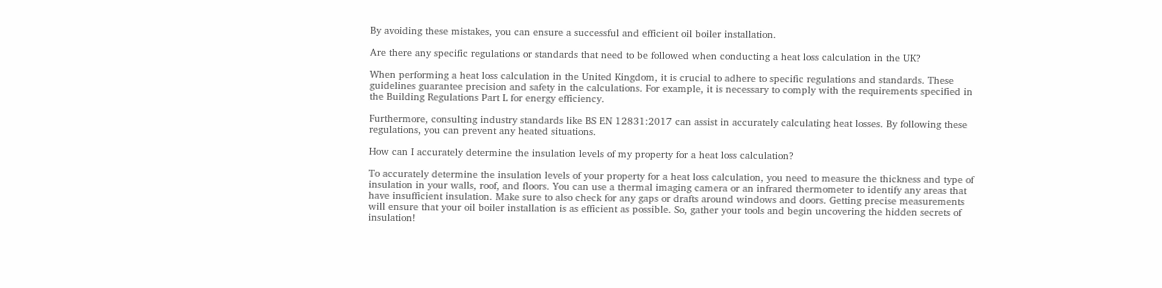By avoiding these mistakes, you can ensure a successful and efficient oil boiler installation.

Are there any specific regulations or standards that need to be followed when conducting a heat loss calculation in the UK?

When performing a heat loss calculation in the United Kingdom, it is crucial to adhere to specific regulations and standards. These guidelines guarantee precision and safety in the calculations. For example, it is necessary to comply with the requirements specified in the Building Regulations Part L for energy efficiency.

Furthermore, consulting industry standards like BS EN 12831:2017 can assist in accurately calculating heat losses. By following these regulations, you can prevent any heated situations.

How can I accurately determine the insulation levels of my property for a heat loss calculation?

To accurately determine the insulation levels of your property for a heat loss calculation, you need to measure the thickness and type of insulation in your walls, roof, and floors. You can use a thermal imaging camera or an infrared thermometer to identify any areas that have insufficient insulation. Make sure to also check for any gaps or drafts around windows and doors. Getting precise measurements will ensure that your oil boiler installation is as efficient as possible. So, gather your tools and begin uncovering the hidden secrets of insulation!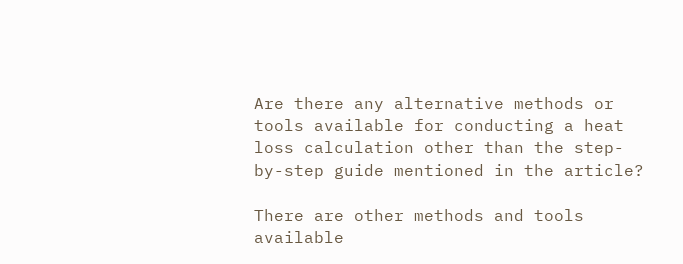Are there any alternative methods or tools available for conducting a heat loss calculation other than the step-by-step guide mentioned in the article?

There are other methods and tools available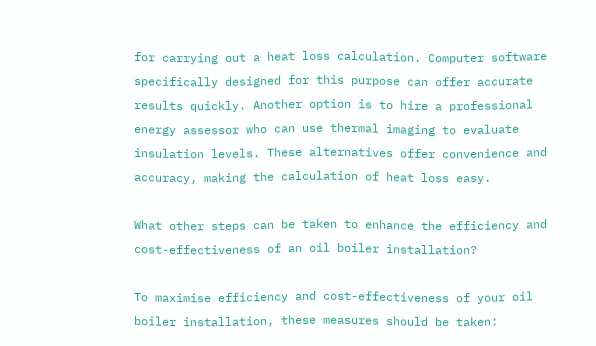for carrying out a heat loss calculation. Computer software specifically designed for this purpose can offer accurate results quickly. Another option is to hire a professional energy assessor who can use thermal imaging to evaluate insulation levels. These alternatives offer convenience and accuracy, making the calculation of heat loss easy.

What other steps can be taken to enhance the efficiency and cost-effectiveness of an oil boiler installation?

To maximise efficiency and cost-effectiveness of your oil boiler installation, these measures should be taken: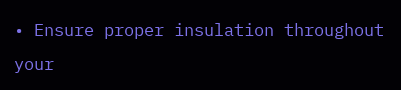• Ensure proper insulation throughout your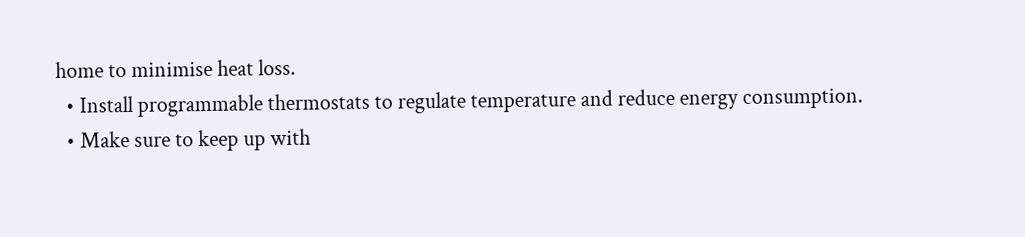home to minimise heat loss.
  • Install programmable thermostats to regulate temperature and reduce energy consumption.
  • Make sure to keep up with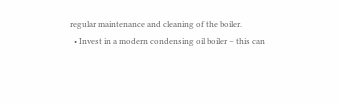regular maintenance and cleaning of the boiler.
  • Invest in a modern condensing oil boiler – this can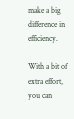make a big difference in efficiency.

With a bit of extra effort, you can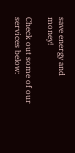save energy and money!

Check out some of our services below: